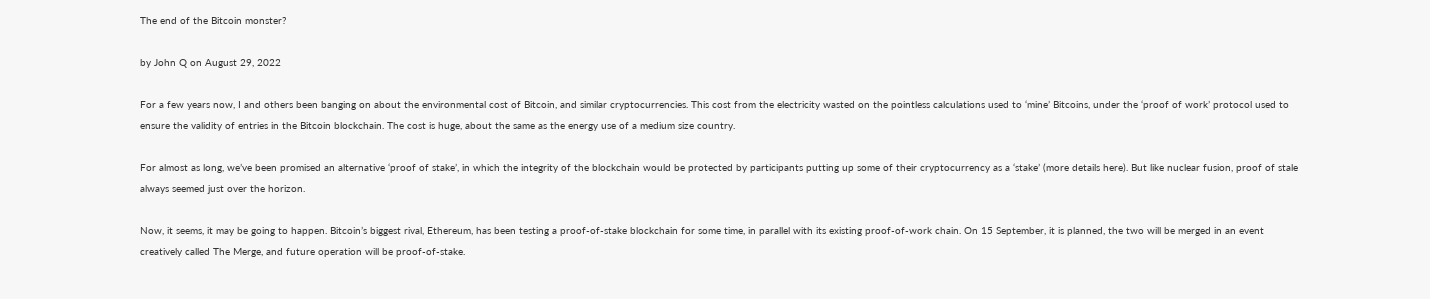The end of the Bitcoin monster?

by John Q on August 29, 2022

For a few years now, I and others been banging on about the environmental cost of Bitcoin, and similar cryptocurrencies. This cost from the electricity wasted on the pointless calculations used to ‘mine’ Bitcoins, under the ‘proof of work’ protocol used to ensure the validity of entries in the Bitcoin blockchain. The cost is huge, about the same as the energy use of a medium size country.

For almost as long, we’ve been promised an alternative ‘proof of stake’, in which the integrity of the blockchain would be protected by participants putting up some of their cryptocurrency as a ‘stake’ (more details here). But like nuclear fusion, proof of stale always seemed just over the horizon.

Now, it seems, it may be going to happen. Bitcoin’s biggest rival, Ethereum, has been testing a proof-of-stake blockchain for some time, in parallel with its existing proof-of-work chain. On 15 September, it is planned, the two will be merged in an event creatively called The Merge, and future operation will be proof-of-stake.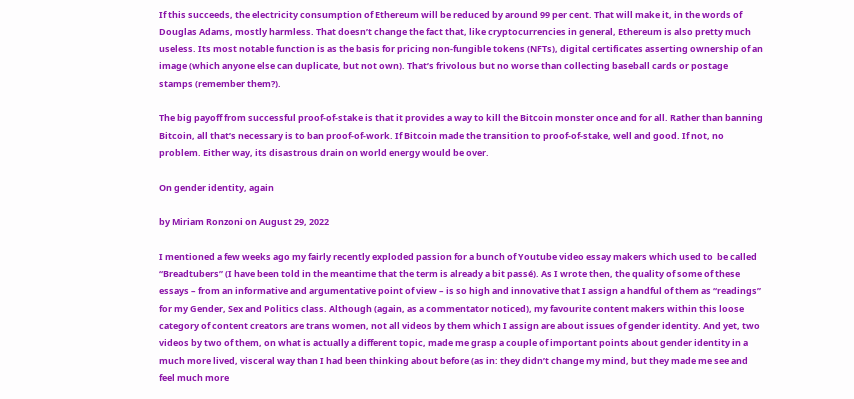If this succeeds, the electricity consumption of Ethereum will be reduced by around 99 per cent. That will make it, in the words of Douglas Adams, mostly harmless. That doesn’t change the fact that, like cryptocurrencies in general, Ethereum is also pretty much useless. Its most notable function is as the basis for pricing non-fungible tokens (NFTs), digital certificates asserting ownership of an image (which anyone else can duplicate, but not own). That’s frivolous but no worse than collecting baseball cards or postage stamps (remember them?).

The big payoff from successful proof-of-stake is that it provides a way to kill the Bitcoin monster once and for all. Rather than banning Bitcoin, all that’s necessary is to ban proof-of-work. If Bitcoin made the transition to proof-of-stake, well and good. If not, no problem. Either way, its disastrous drain on world energy would be over.

On gender identity, again

by Miriam Ronzoni on August 29, 2022

I mentioned a few weeks ago my fairly recently exploded passion for a bunch of Youtube video essay makers which used to  be called “Breadtubers” (I have been told in the meantime that the term is already a bit passé). As I wrote then, the quality of some of these essays – from an informative and argumentative point of view – is so high and innovative that I assign a handful of them as “readings” for my Gender, Sex and Politics class. Although (again, as a commentator noticed), my favourite content makers within this loose category of content creators are trans women, not all videos by them which I assign are about issues of gender identity. And yet, two videos by two of them, on what is actually a different topic, made me grasp a couple of important points about gender identity in a much more lived, visceral way than I had been thinking about before (as in: they didn’t change my mind, but they made me see and feel much more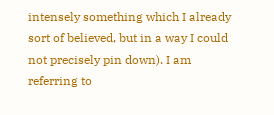intensely something which I already sort of believed, but in a way I could not precisely pin down). I am referring to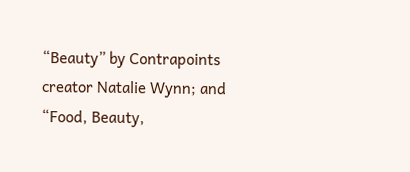“Beauty” by Contrapoints creator Natalie Wynn; and “Food, Beauty,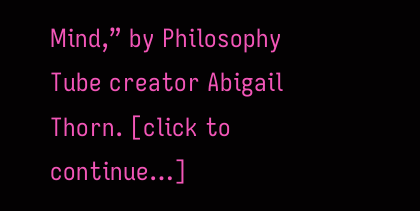Mind,” by Philosophy Tube creator Abigail Thorn. [click to continue…]